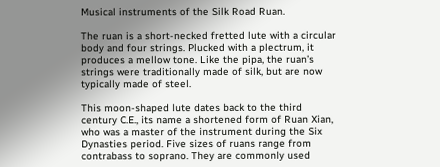Musical instruments of the Silk Road Ruan.

The ruan is a short-necked fretted lute with a circular body and four strings. Plucked with a plectrum, it produces a mellow tone. Like the pipa, the ruan’s strings were traditionally made of silk, but are now typically made of steel.

This moon-shaped lute dates back to the third century C.E., its name a shortened form of Ruan Xian, who was a master of the instrument during the Six Dynasties period. Five sizes of ruans range from contrabass to soprano. They are commonly used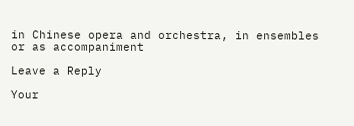in Chinese opera and orchestra, in ensembles or as accompaniment

Leave a Reply

Your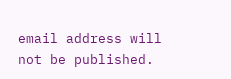email address will not be published.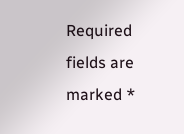Required fields are marked *